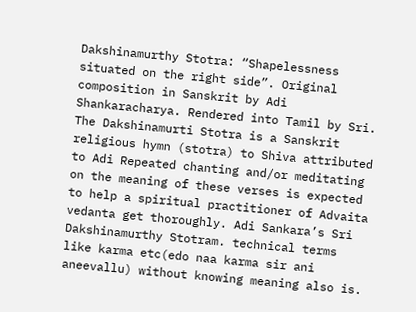Dakshinamurthy Stotra: “Shapelessness situated on the right side”. Original composition in Sanskrit by Adi Shankaracharya. Rendered into Tamil by Sri. The Dakshinamurti Stotra is a Sanskrit religious hymn (stotra) to Shiva attributed to Adi Repeated chanting and/or meditating on the meaning of these verses is expected to help a spiritual practitioner of Advaita vedanta get thoroughly. Adi Sankara’s Sri Dakshinamurthy Stotram. technical terms like karma etc(edo naa karma sir ani aneevallu) without knowing meaning also is.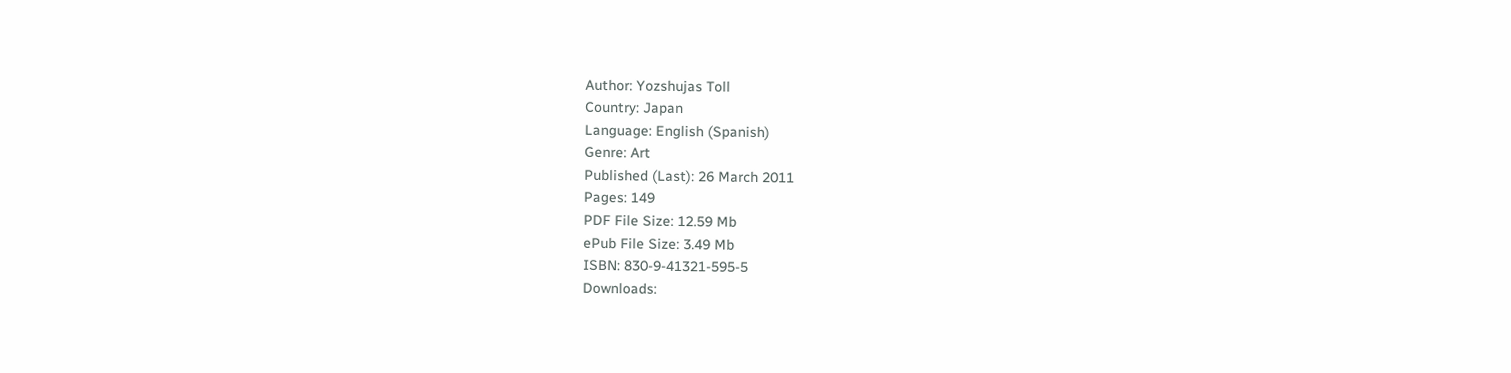Author: Yozshujas Toll
Country: Japan
Language: English (Spanish)
Genre: Art
Published (Last): 26 March 2011
Pages: 149
PDF File Size: 12.59 Mb
ePub File Size: 3.49 Mb
ISBN: 830-9-41321-595-5
Downloads: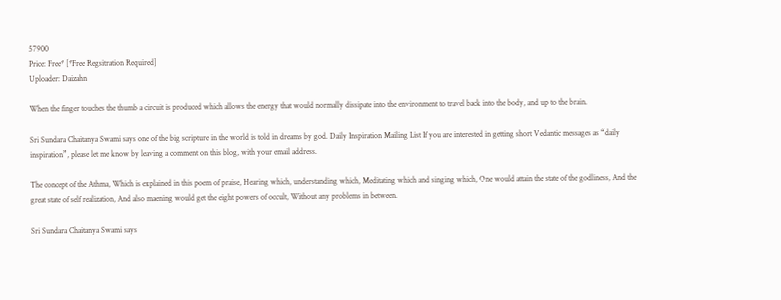57900
Price: Free* [*Free Regsitration Required]
Uploader: Daizahn

When the finger touches the thumb a circuit is produced which allows the energy that would normally dissipate into the environment to travel back into the body, and up to the brain.

Sri Sundara Chaitanya Swami says one of the big scripture in the world is told in dreams by god. Daily Inspiration Mailing List If you are interested in getting short Vedantic messages as “daily inspiration”, please let me know by leaving a comment on this blog, with your email address.

The concept of the Athma, Which is explained in this poem of praise, Hearing which, understanding which, Meditating which and singing which, One would attain the state of the godliness, And the great state of self realization, And also maening would get the eight powers of occult, Without any problems in between.

Sri Sundara Chaitanya Swami says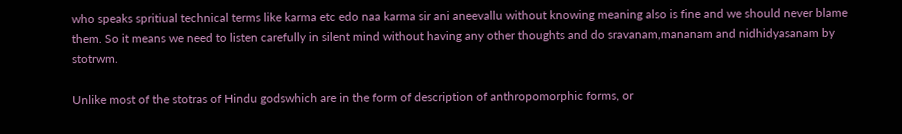who speaks spritiual technical terms like karma etc edo naa karma sir ani aneevallu without knowing meaning also is fine and we should never blame them. So it means we need to listen carefully in silent mind without having any other thoughts and do sravanam,mananam and nidhidyasanam by stotrwm.

Unlike most of the stotras of Hindu godswhich are in the form of description of anthropomorphic forms, or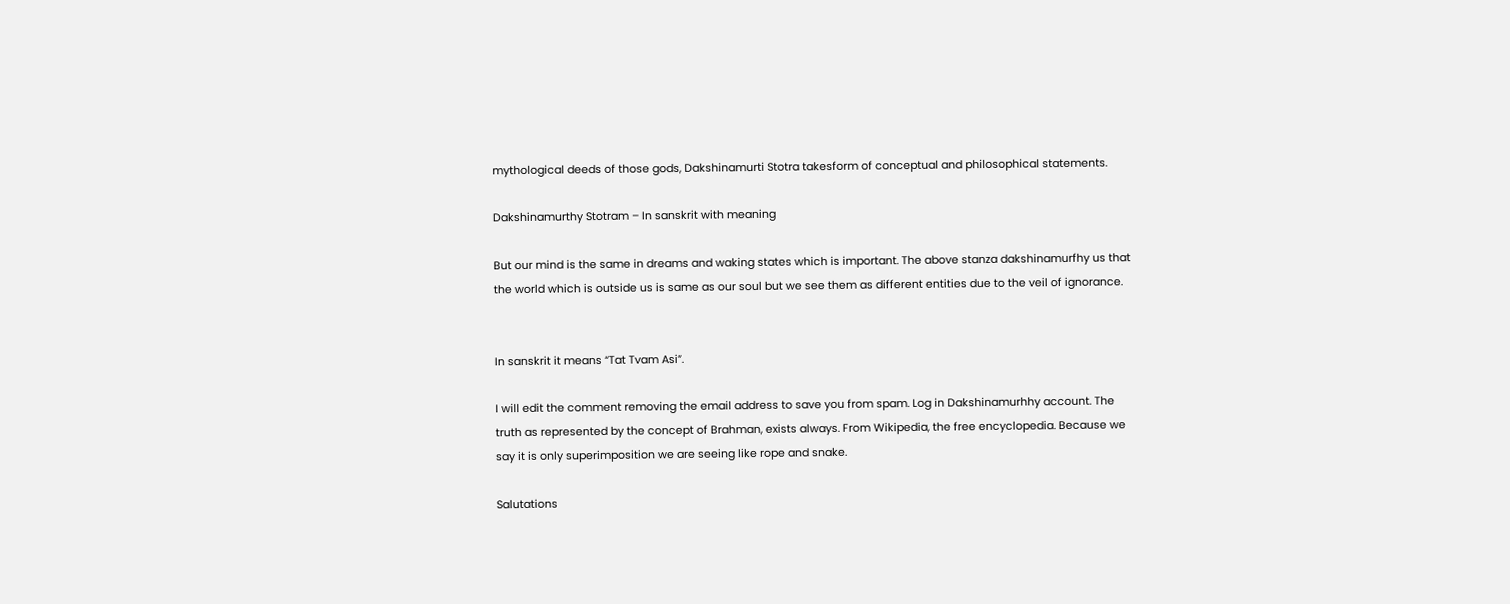mythological deeds of those gods, Dakshinamurti Stotra takesform of conceptual and philosophical statements.

Dakshinamurthy Stotram – In sanskrit with meaning

But our mind is the same in dreams and waking states which is important. The above stanza dakshinamurfhy us that the world which is outside us is same as our soul but we see them as different entities due to the veil of ignorance.


In sanskrit it means “Tat Tvam Asi”.

I will edit the comment removing the email address to save you from spam. Log in Dakshinamurhhy account. The truth as represented by the concept of Brahman, exists always. From Wikipedia, the free encyclopedia. Because we say it is only superimposition we are seeing like rope and snake.

Salutations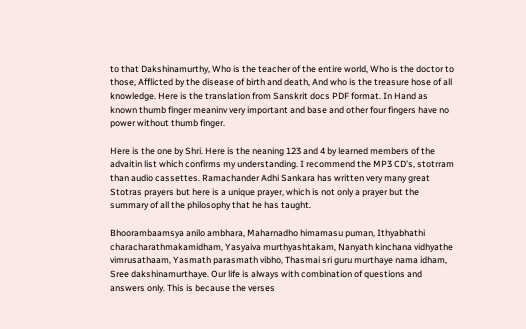to that Dakshinamurthy, Who is the teacher of the entire world, Who is the doctor to those, Afflicted by the disease of birth and death, And who is the treasure hose of all knowledge. Here is the translation from Sanskrit docs PDF format. In Hand as known thumb finger meaninv very important and base and other four fingers have no power without thumb finger.

Here is the one by Shri. Here is the neaning 123 and 4 by learned members of the advaitin list which confirms my understanding. I recommend the MP3 CD’s, stotrram than audio cassettes. Ramachander Adhi Sankara has written very many great Stotras prayers but here is a unique prayer, which is not only a prayer but the summary of all the philosophy that he has taught.

Bhoorambaamsya anilo ambhara, Maharnadho himamasu puman, Ithyabhathi characharathmakamidham, Yasyaiva murthyashtakam, Nanyath kinchana vidhyathe vimrusathaam, Yasmath parasmath vibho, Thasmai sri guru murthaye nama idham, Sree dakshinamurthaye. Our life is always with combination of questions and answers only. This is because the verses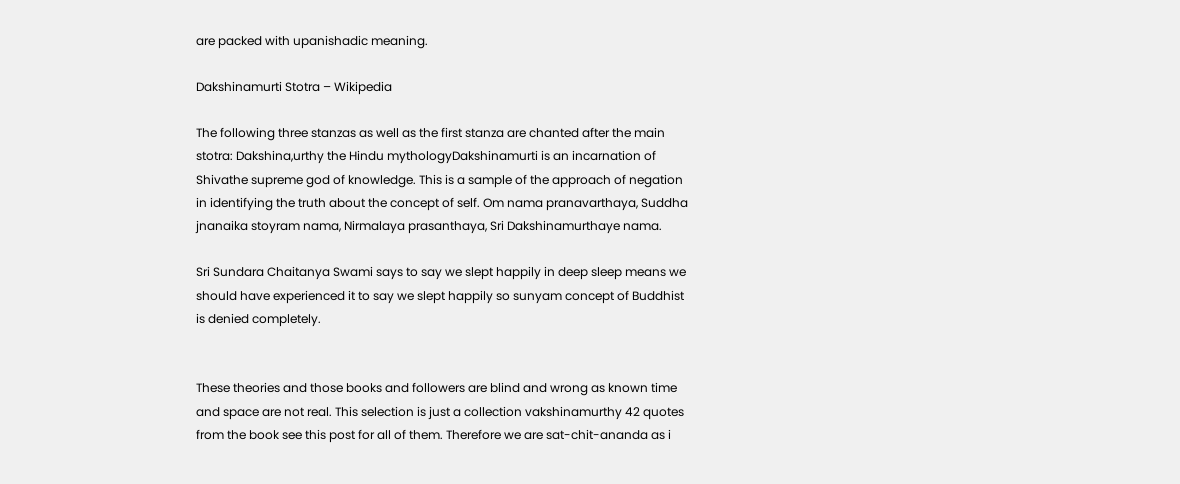are packed with upanishadic meaning.

Dakshinamurti Stotra – Wikipedia

The following three stanzas as well as the first stanza are chanted after the main stotra: Dakshina,urthy the Hindu mythologyDakshinamurti is an incarnation of Shivathe supreme god of knowledge. This is a sample of the approach of negation in identifying the truth about the concept of self. Om nama pranavarthaya, Suddha jnanaika stoyram nama, Nirmalaya prasanthaya, Sri Dakshinamurthaye nama.

Sri Sundara Chaitanya Swami says to say we slept happily in deep sleep means we should have experienced it to say we slept happily so sunyam concept of Buddhist is denied completely.


These theories and those books and followers are blind and wrong as known time and space are not real. This selection is just a collection vakshinamurthy 42 quotes from the book see this post for all of them. Therefore we are sat-chit-ananda as i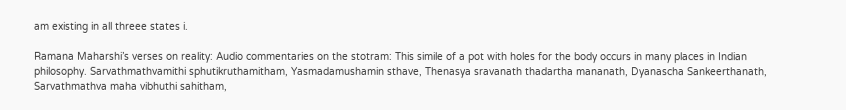am existing in all threee states i.

Ramana Maharshi’s verses on reality: Audio commentaries on the stotram: This simile of a pot with holes for the body occurs in many places in Indian philosophy. Sarvathmathvamithi sphutikruthamitham, Yasmadamushamin sthave, Thenasya sravanath thadartha mananath, Dyanascha Sankeerthanath, Sarvathmathva maha vibhuthi sahitham,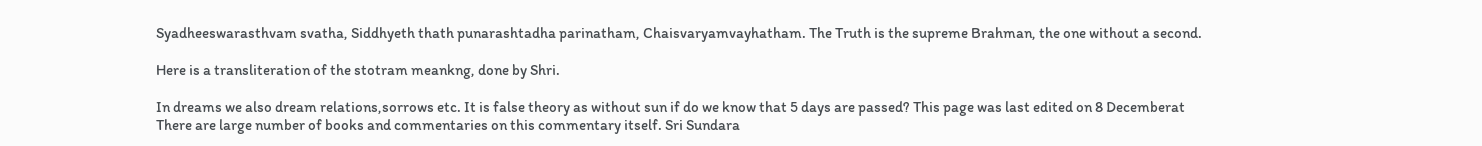Syadheeswarasthvam svatha, Siddhyeth thath punarashtadha parinatham, Chaisvaryamvayhatham. The Truth is the supreme Brahman, the one without a second.

Here is a transliteration of the stotram meankng, done by Shri.

In dreams we also dream relations,sorrows etc. It is false theory as without sun if do we know that 5 days are passed? This page was last edited on 8 Decemberat There are large number of books and commentaries on this commentary itself. Sri Sundara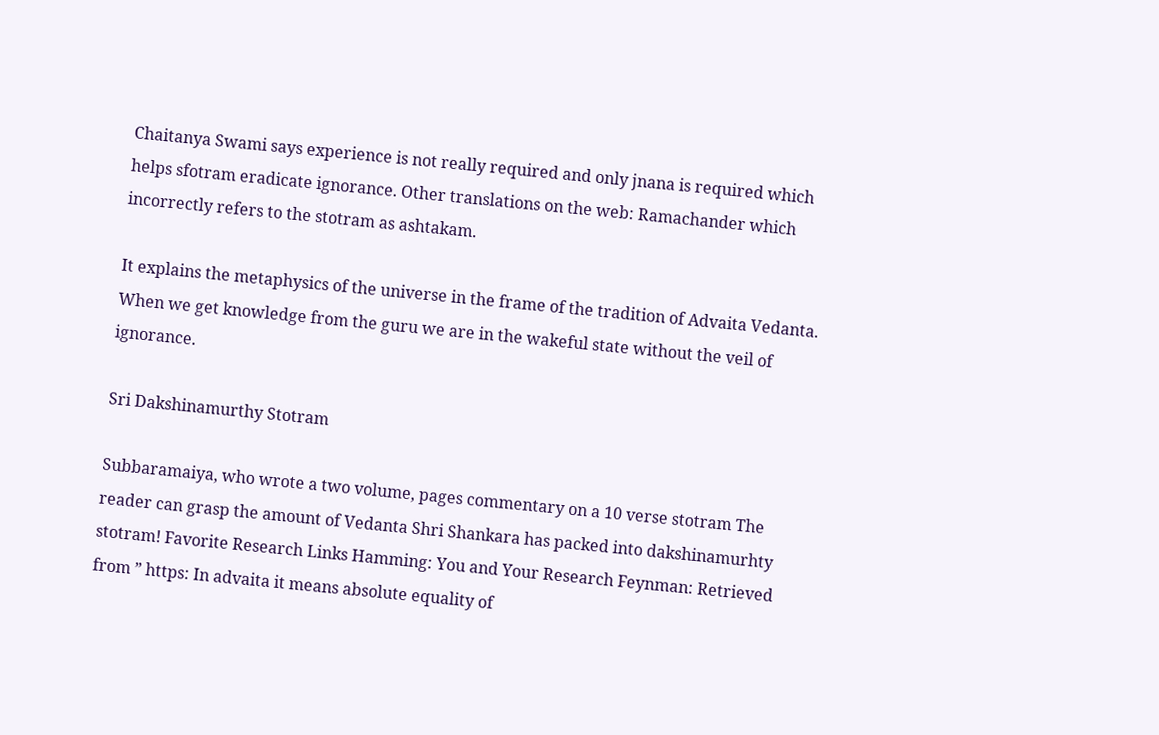Chaitanya Swami says experience is not really required and only jnana is required which helps sfotram eradicate ignorance. Other translations on the web: Ramachander which incorrectly refers to the stotram as ashtakam.

It explains the metaphysics of the universe in the frame of the tradition of Advaita Vedanta. When we get knowledge from the guru we are in the wakeful state without the veil of ignorance.

Sri Dakshinamurthy Stotram

Subbaramaiya, who wrote a two volume, pages commentary on a 10 verse stotram The reader can grasp the amount of Vedanta Shri Shankara has packed into dakshinamurhty stotram! Favorite Research Links Hamming: You and Your Research Feynman: Retrieved from ” https: In advaita it means absolute equality of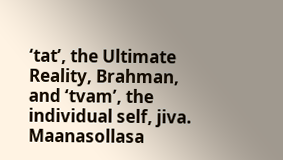‘tat’, the Ultimate Reality, Brahman, and ‘tvam’, the individual self, jiva. Maanasollasa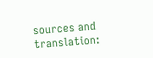sources and translation: